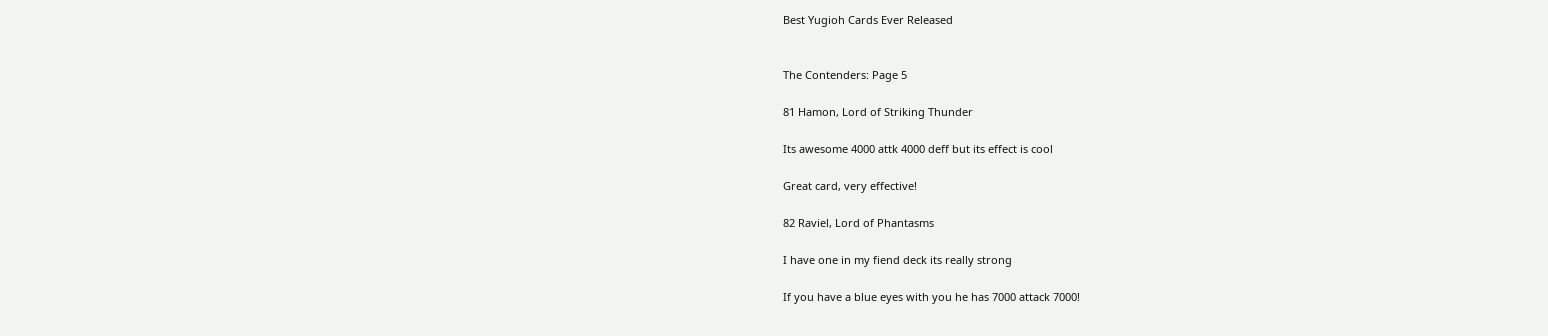Best Yugioh Cards Ever Released


The Contenders: Page 5

81 Hamon, Lord of Striking Thunder

Its awesome 4000 attk 4000 deff but its effect is cool

Great card, very effective!

82 Raviel, Lord of Phantasms

I have one in my fiend deck its really strong

If you have a blue eyes with you he has 7000 attack 7000!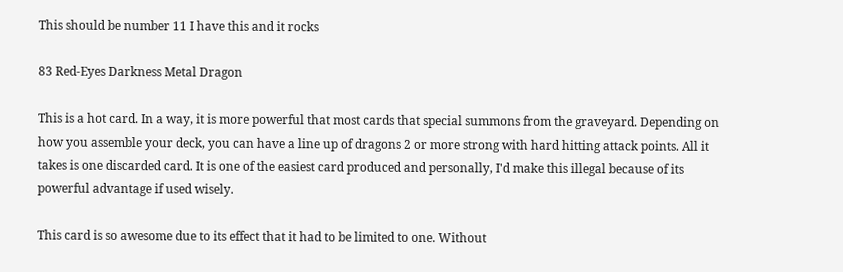This should be number 11 I have this and it rocks

83 Red-Eyes Darkness Metal Dragon

This is a hot card. In a way, it is more powerful that most cards that special summons from the graveyard. Depending on how you assemble your deck, you can have a line up of dragons 2 or more strong with hard hitting attack points. All it takes is one discarded card. It is one of the easiest card produced and personally, I'd make this illegal because of its powerful advantage if used wisely.

This card is so awesome due to its effect that it had to be limited to one. Without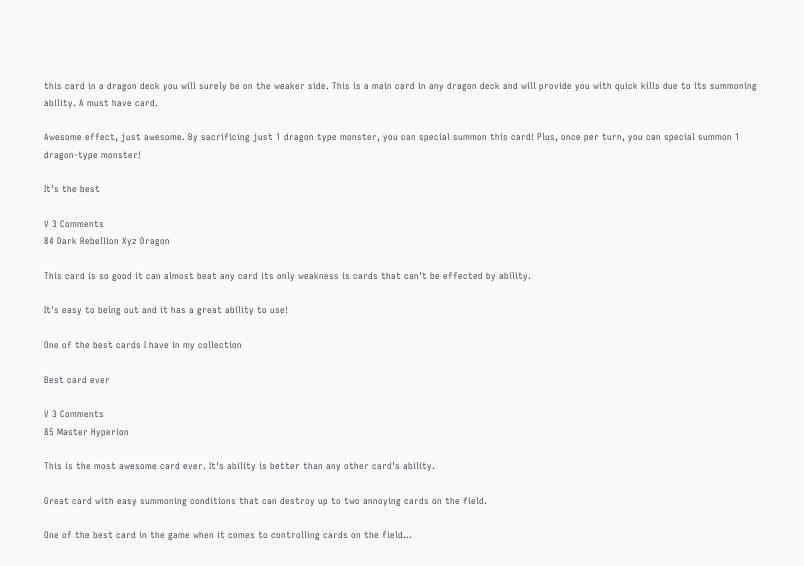this card in a dragon deck you will surely be on the weaker side. This is a main card in any dragon deck and will provide you with quick kills due to its summoning ability. A must have card.

Awesome effect, just awesome. By sacrificing just 1 dragon type monster, you can special summon this card! Plus, once per turn, you can special summon 1 dragon-type monster!

It's the best

V 3 Comments
84 Dark Rebellion Xyz Dragon

This card is so good it can almost beat any card its only weakness is cards that can't be effected by ability.

It's easy to being out and it has a great ability to use!

One of the best cards I have in my collection

Best card ever

V 3 Comments
85 Master Hyperion

This is the most awesome card ever. It's ability is better than any other card's ability.

Great card with easy summoning conditions that can destroy up to two annoying cards on the field.

One of the best card in the game when it comes to controlling cards on the field...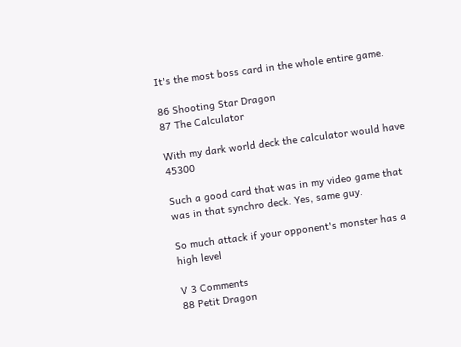It's the most boss card in the whole entire game.

86 Shooting Star Dragon
87 The Calculator

With my dark world deck the calculator would have 45300

Such a good card that was in my video game that was in that synchro deck. Yes, same guy.

So much attack if your opponent's monster has a high level

V 3 Comments
88 Petit Dragon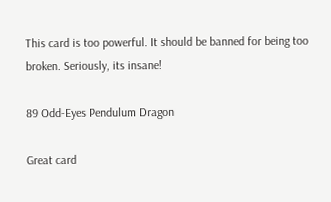This card is too powerful. It should be banned for being too broken. Seriously, its insane!

89 Odd-Eyes Pendulum Dragon

Great card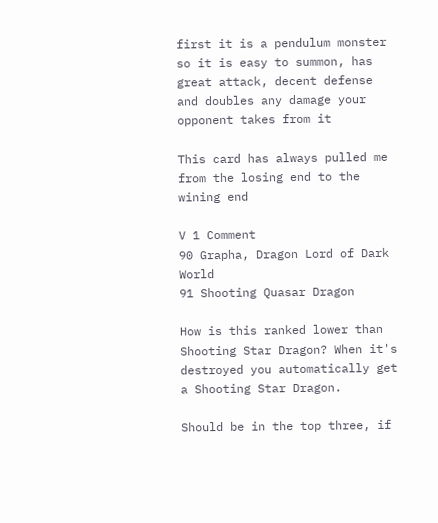first it is a pendulum monster so it is easy to summon, has great attack, decent defense and doubles any damage your opponent takes from it

This card has always pulled me from the losing end to the wining end

V 1 Comment
90 Grapha, Dragon Lord of Dark World
91 Shooting Quasar Dragon

How is this ranked lower than Shooting Star Dragon? When it's destroyed you automatically get a Shooting Star Dragon.

Should be in the top three, if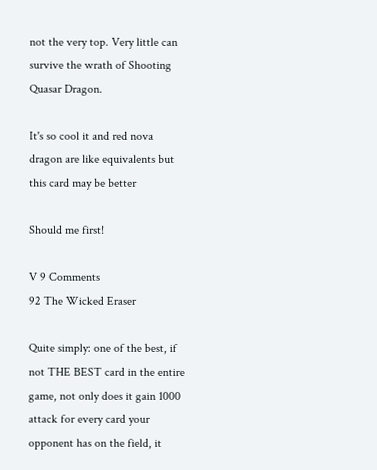not the very top. Very little can survive the wrath of Shooting Quasar Dragon.

It's so cool it and red nova dragon are like equivalents but this card may be better

Should me first!

V 9 Comments
92 The Wicked Eraser

Quite simply: one of the best, if not THE BEST card in the entire game, not only does it gain 1000 attack for every card your opponent has on the field, it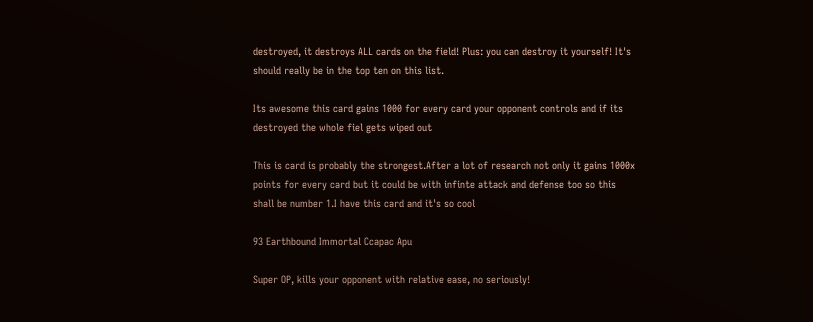destroyed, it destroys ALL cards on the field! Plus: you can destroy it yourself! It's should really be in the top ten on this list.

Its awesome this card gains 1000 for every card your opponent controls and if its destroyed the whole fiel gets wiped out

This is card is probably the strongest.After a lot of research not only it gains 1000x points for every card but it could be with infinte attack and defense too so this shall be number 1.I have this card and it's so cool

93 Earthbound Immortal Ccapac Apu

Super OP, kills your opponent with relative ease, no seriously!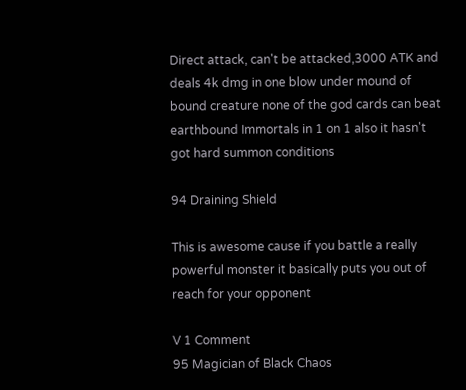Direct attack, can't be attacked,3000 ATK and deals 4k dmg in one blow under mound of bound creature none of the god cards can beat earthbound Immortals in 1 on 1 also it hasn't got hard summon conditions

94 Draining Shield

This is awesome cause if you battle a really powerful monster it basically puts you out of reach for your opponent

V 1 Comment
95 Magician of Black Chaos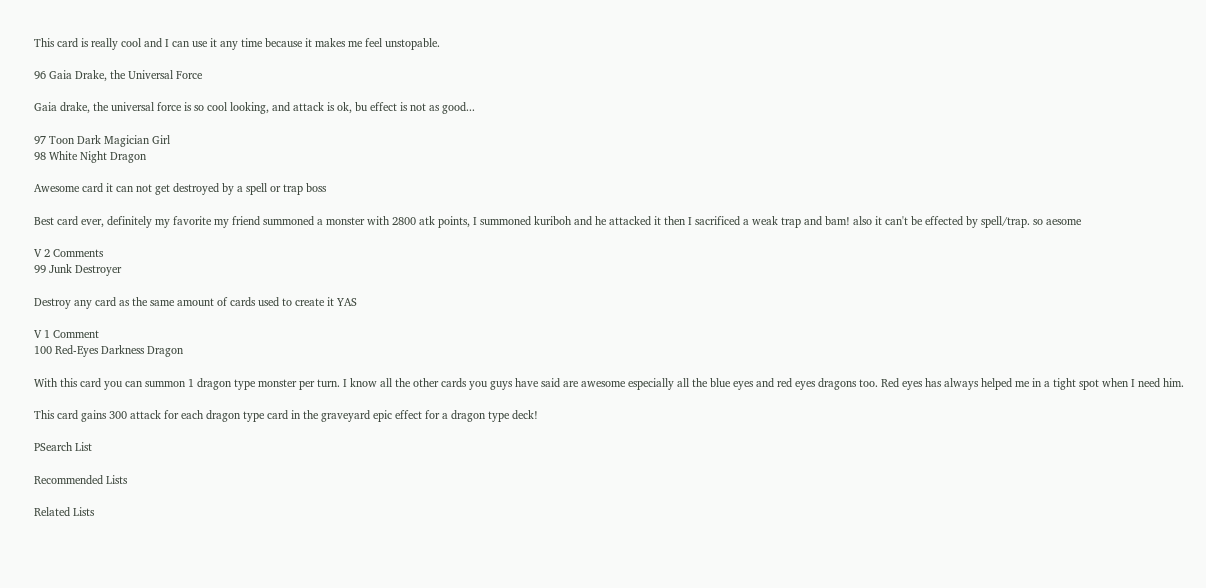This card is really cool and I can use it any time because it makes me feel unstopable.

96 Gaia Drake, the Universal Force

Gaia drake, the universal force is so cool looking, and attack is ok, bu effect is not as good...

97 Toon Dark Magician Girl
98 White Night Dragon

Awesome card it can not get destroyed by a spell or trap boss

Best card ever, definitely my favorite my friend summoned a monster with 2800 atk points, I summoned kuriboh and he attacked it then I sacrificed a weak trap and bam! also it can't be effected by spell/trap. so aesome

V 2 Comments
99 Junk Destroyer

Destroy any card as the same amount of cards used to create it YAS

V 1 Comment
100 Red-Eyes Darkness Dragon

With this card you can summon 1 dragon type monster per turn. I know all the other cards you guys have said are awesome especially all the blue eyes and red eyes dragons too. Red eyes has always helped me in a tight spot when I need him.

This card gains 300 attack for each dragon type card in the graveyard epic effect for a dragon type deck!

PSearch List

Recommended Lists

Related Lists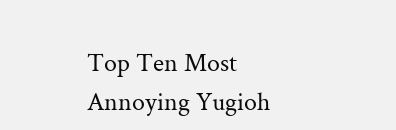Top Ten Most Annoying Yugioh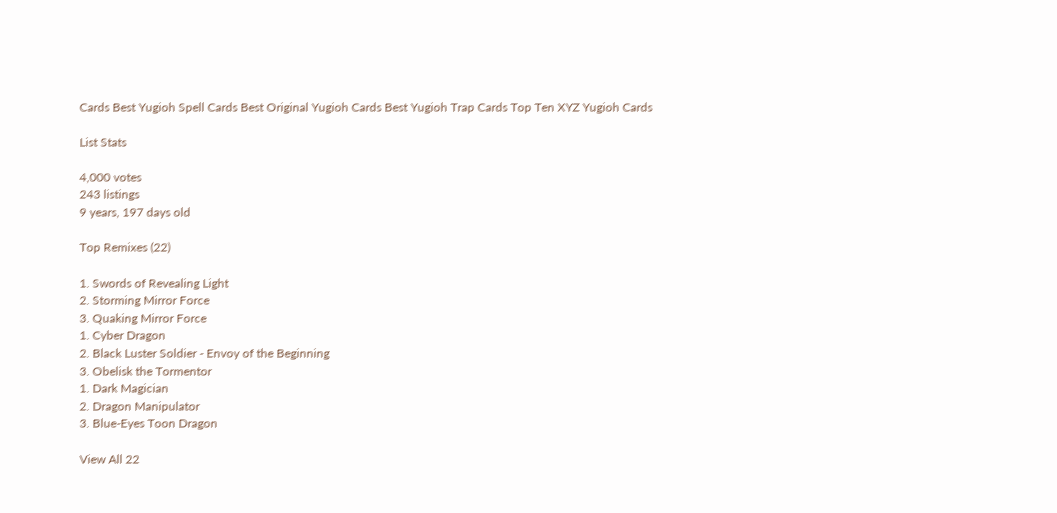Cards Best Yugioh Spell Cards Best Original Yugioh Cards Best Yugioh Trap Cards Top Ten XYZ Yugioh Cards

List Stats

4,000 votes
243 listings
9 years, 197 days old

Top Remixes (22)

1. Swords of Revealing Light
2. Storming Mirror Force
3. Quaking Mirror Force
1. Cyber Dragon
2. Black Luster Soldier - Envoy of the Beginning
3. Obelisk the Tormentor
1. Dark Magician
2. Dragon Manipulator
3. Blue-Eyes Toon Dragon

View All 22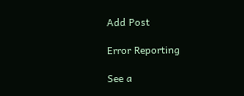Add Post

Error Reporting

See a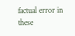factual error in these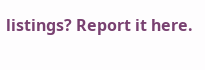listings? Report it here.